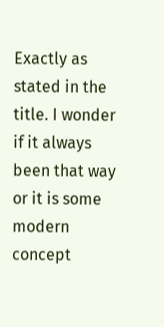Exactly as stated in the title. I wonder if it always been that way or it is some modern concept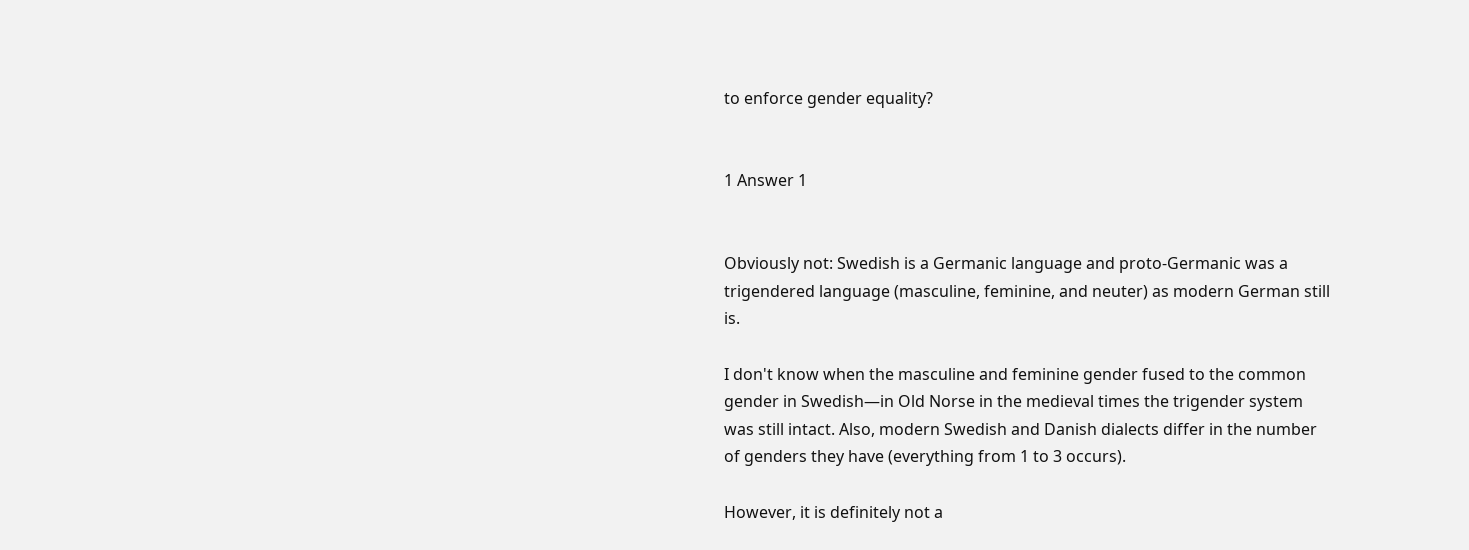to enforce gender equality?


1 Answer 1


Obviously not: Swedish is a Germanic language and proto-Germanic was a trigendered language (masculine, feminine, and neuter) as modern German still is.

I don't know when the masculine and feminine gender fused to the common gender in Swedish—in Old Norse in the medieval times the trigender system was still intact. Also, modern Swedish and Danish dialects differ in the number of genders they have (everything from 1 to 3 occurs).

However, it is definitely not a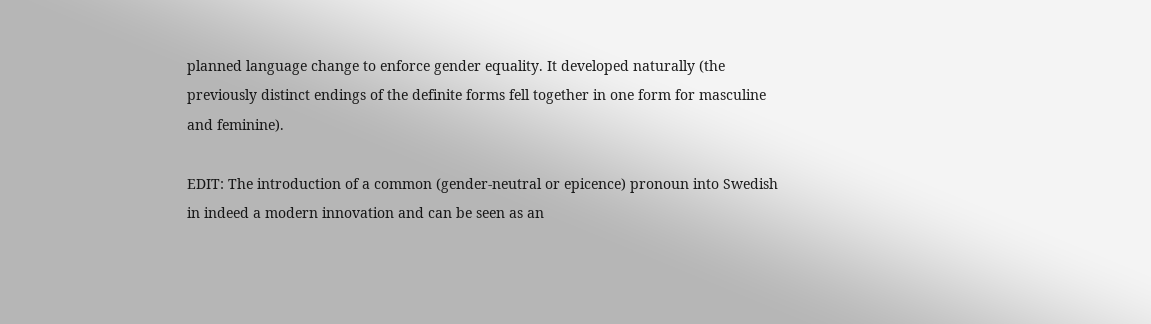planned language change to enforce gender equality. It developed naturally (the previously distinct endings of the definite forms fell together in one form for masculine and feminine).

EDIT: The introduction of a common (gender-neutral or epicence) pronoun into Swedish in indeed a modern innovation and can be seen as an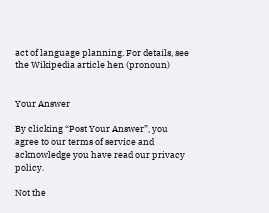act of language planning. For details, see the Wikipedia article hen (pronoun)


Your Answer

By clicking “Post Your Answer”, you agree to our terms of service and acknowledge you have read our privacy policy.

Not the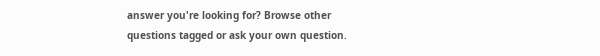answer you're looking for? Browse other questions tagged or ask your own question.